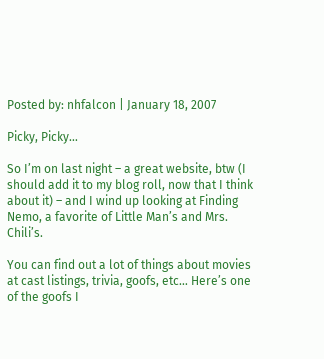Posted by: nhfalcon | January 18, 2007

Picky, Picky…

So I’m on last night – a great website, btw (I should add it to my blog roll, now that I think about it) – and I wind up looking at Finding Nemo, a favorite of Little Man’s and Mrs. Chili’s.

You can find out a lot of things about movies at cast listings, trivia, goofs, etc… Here’s one of the goofs I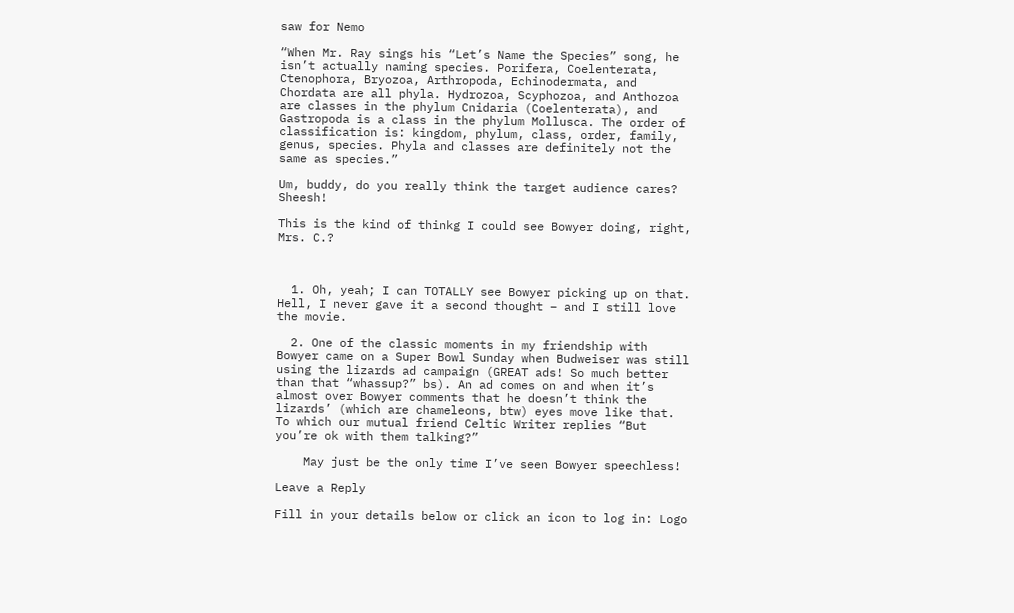saw for Nemo

“When Mr. Ray sings his “Let’s Name the Species” song, he isn’t actually naming species. Porifera, Coelenterata, Ctenophora, Bryozoa, Arthropoda, Echinodermata, and Chordata are all phyla. Hydrozoa, Scyphozoa, and Anthozoa are classes in the phylum Cnidaria (Coelenterata), and Gastropoda is a class in the phylum Mollusca. The order of classification is: kingdom, phylum, class, order, family, genus, species. Phyla and classes are definitely not the same as species.”

Um, buddy, do you really think the target audience cares? Sheesh!

This is the kind of thinkg I could see Bowyer doing, right, Mrs. C.?



  1. Oh, yeah; I can TOTALLY see Bowyer picking up on that. Hell, I never gave it a second thought – and I still love the movie.

  2. One of the classic moments in my friendship with Bowyer came on a Super Bowl Sunday when Budweiser was still using the lizards ad campaign (GREAT ads! So much better than that “whassup?” bs). An ad comes on and when it’s almost over Bowyer comments that he doesn’t think the lizards’ (which are chameleons, btw) eyes move like that. To which our mutual friend Celtic Writer replies “But you’re ok with them talking?”

    May just be the only time I’ve seen Bowyer speechless!

Leave a Reply

Fill in your details below or click an icon to log in: Logo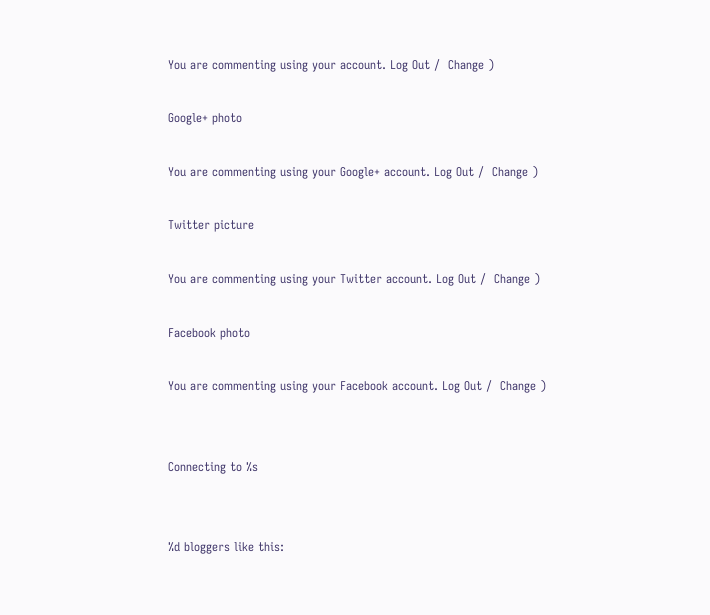You are commenting using your account. Log Out /  Change )

Google+ photo

You are commenting using your Google+ account. Log Out /  Change )

Twitter picture

You are commenting using your Twitter account. Log Out /  Change )

Facebook photo

You are commenting using your Facebook account. Log Out /  Change )


Connecting to %s


%d bloggers like this: